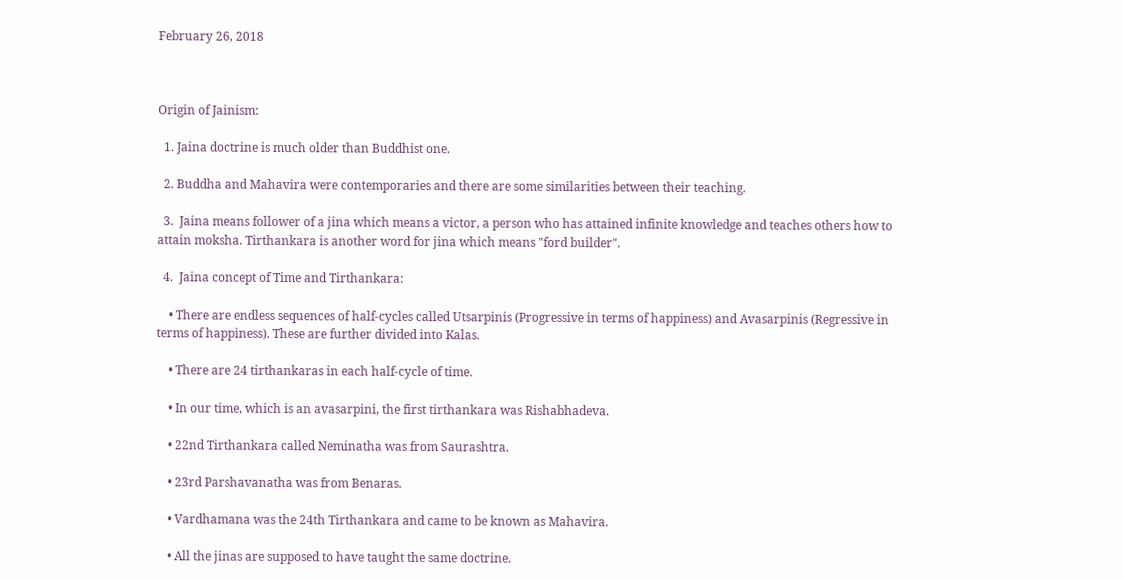February 26, 2018



Origin of Jainism:

  1. Jaina doctrine is much older than Buddhist one.

  2. Buddha and Mahavira were contemporaries and there are some similarities between their teaching.

  3.  Jaina means follower of a jina which means a victor, a person who has attained infinite knowledge and teaches others how to attain moksha. Tirthankara is another word for jina which means "ford builder".

  4.  Jaina concept of Time and Tirthankara:

    • There are endless sequences of half-cycles called Utsarpinis (Progressive in terms of happiness) and Avasarpinis (Regressive in terms of happiness). These are further divided into Kalas.

    • There are 24 tirthankaras in each half-cycle of time.

    • In our time, which is an avasarpini, the first tirthankara was Rishabhadeva.

    • 22nd Tirthankara called Neminatha was from Saurashtra.

    • 23rd Parshavanatha was from Benaras.

    • Vardhamana was the 24th Tirthankara and came to be known as Mahavira.

    • All the jinas are supposed to have taught the same doctrine.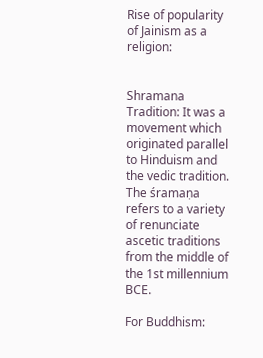Rise of popularity of Jainism as a religion:


Shramana Tradition: It was a movement which originated parallel to Hinduism and the vedic tradition. The śramaṇa refers to a variety of renunciate ascetic traditions from the middle of the 1st millennium BCE.

For Buddhism: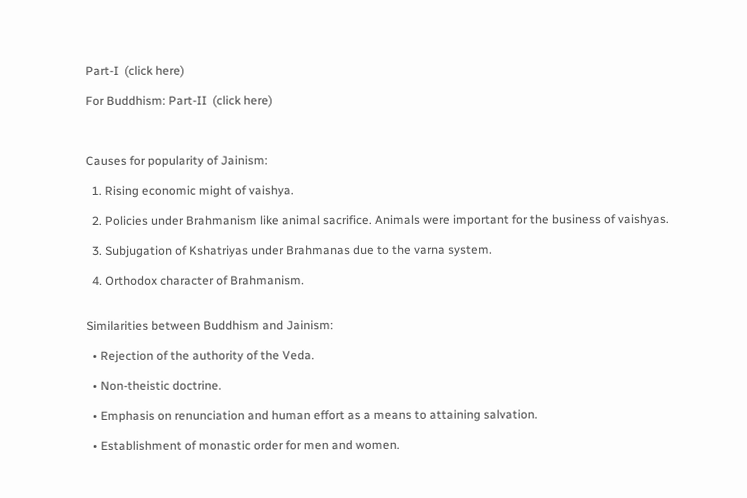Part-I  (click here)

For Buddhism: Part-II  (click here)



Causes for popularity of Jainism:

  1. Rising economic might of vaishya.

  2. Policies under Brahmanism like animal sacrifice. Animals were important for the business of vaishyas.

  3. Subjugation of Kshatriyas under Brahmanas due to the varna system.

  4. Orthodox character of Brahmanism.


Similarities between Buddhism and Jainism:

  • Rejection of the authority of the Veda.

  • Non-theistic doctrine.

  • Emphasis on renunciation and human effort as a means to attaining salvation.

  • Establishment of monastic order for men and women.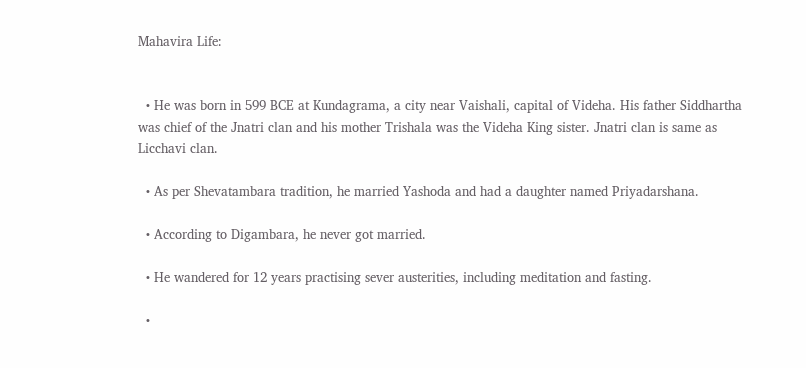Mahavira Life:


  • He was born in 599 BCE at Kundagrama, a city near Vaishali, capital of Videha. His father Siddhartha was chief of the Jnatri clan and his mother Trishala was the Videha King sister. Jnatri clan is same as Licchavi clan.

  • As per Shevatambara tradition, he married Yashoda and had a daughter named Priyadarshana.

  • According to Digambara, he never got married.

  • He wandered for 12 years practising sever austerities, including meditation and fasting.

  •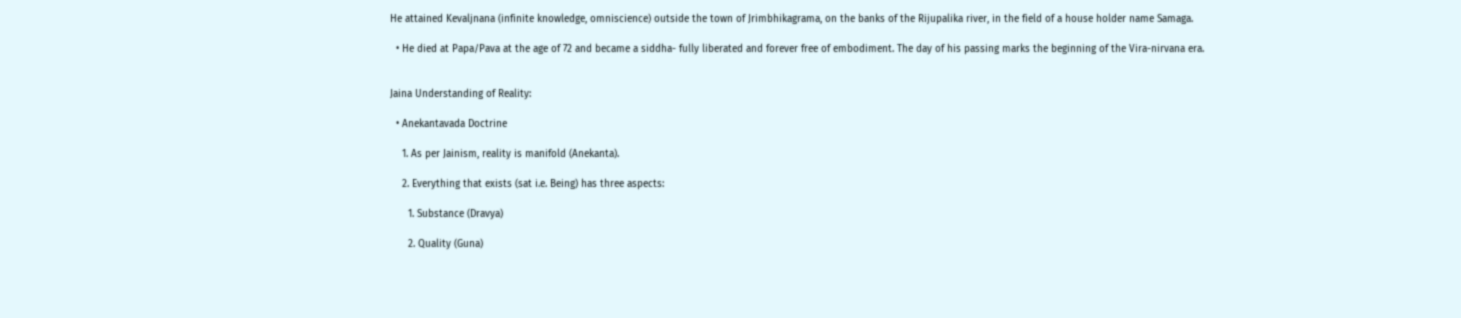He attained Kevaljnana (infinite knowledge, omniscience) outside the town of Jrimbhikagrama, on the banks of the Rijupalika river, in the field of a house holder name Samaga.

  • He died at Papa/Pava at the age of 72 and became a siddha- fully liberated and forever free of embodiment. The day of his passing marks the beginning of the Vira-nirvana era.


Jaina Understanding of Reality:

  • Anekantavada Doctrine

    1. As per Jainism, reality is manifold (Anekanta).

    2. Everything that exists (sat i.e. Being) has three aspects:

      1. Substance (Dravya)

      2. Quality (Guna)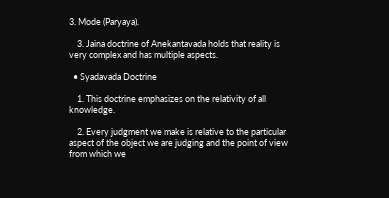3. Mode (Paryaya).

    3. Jaina doctrine of Anekantavada holds that reality is very complex and has multiple aspects.

  • Syadavada Doctrine

    1. This doctrine emphasizes on the relativity of all knowledge.

    2. Every judgment we make is relative to the particular aspect of the object we are judging and the point of view from which we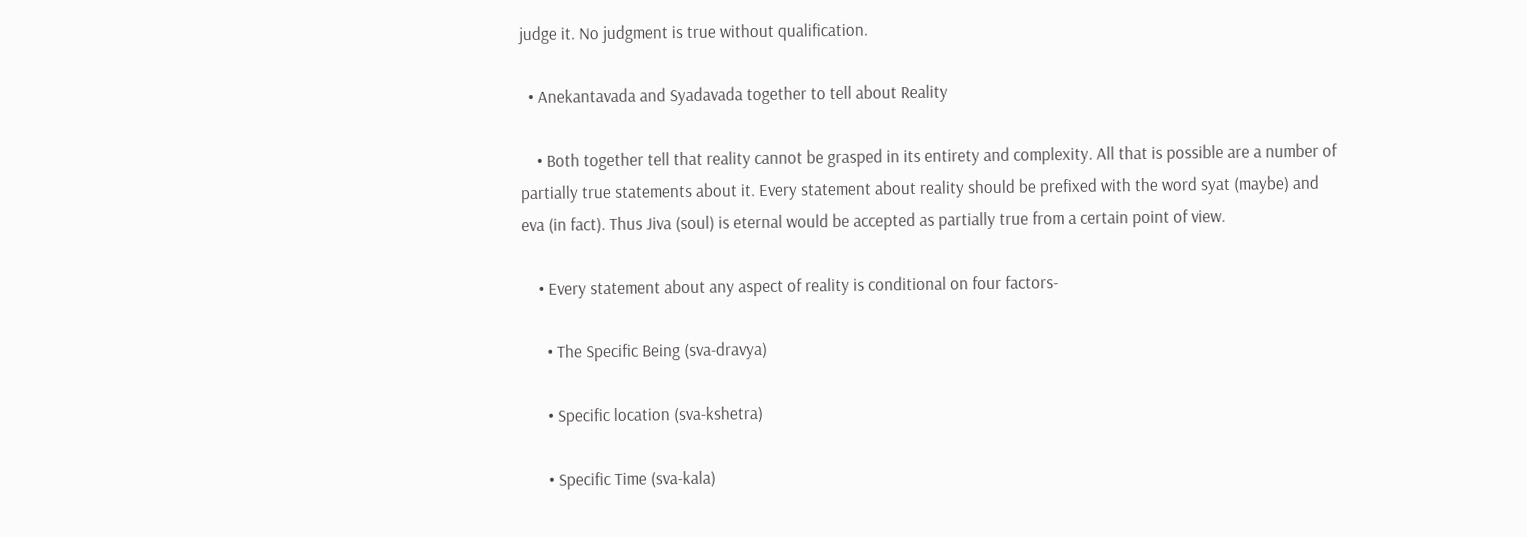judge it. No judgment is true without qualification.

  • Anekantavada and Syadavada together to tell about Reality

    • Both together tell that reality cannot be grasped in its entirety and complexity. All that is possible are a number of partially true statements about it. Every statement about reality should be prefixed with the word syat (maybe) and eva (in fact). Thus Jiva (soul) is eternal would be accepted as partially true from a certain point of view.

    • Every statement about any aspect of reality is conditional on four factors-

      • The Specific Being (sva-dravya)

      • Specific location (sva-kshetra)

      • Specific Time (sva-kala)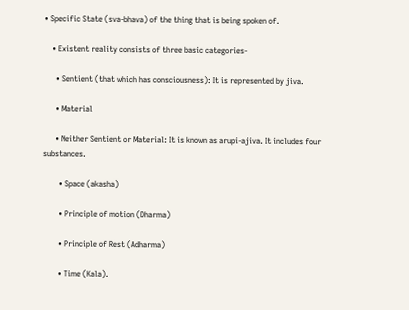• Specific State (sva-bhava) of the thing that is being spoken of.

    • Existent reality consists of three basic categories-

      • Sentient (that which has consciousness): It is represented by jiva.

      • Material

      • Neither Sentient or Material: It is known as arupi-ajiva. It includes four substances.

        • Space (akasha)

        • Principle of motion (Dharma)

        • Principle of Rest (Adharma)

        • Time (Kala).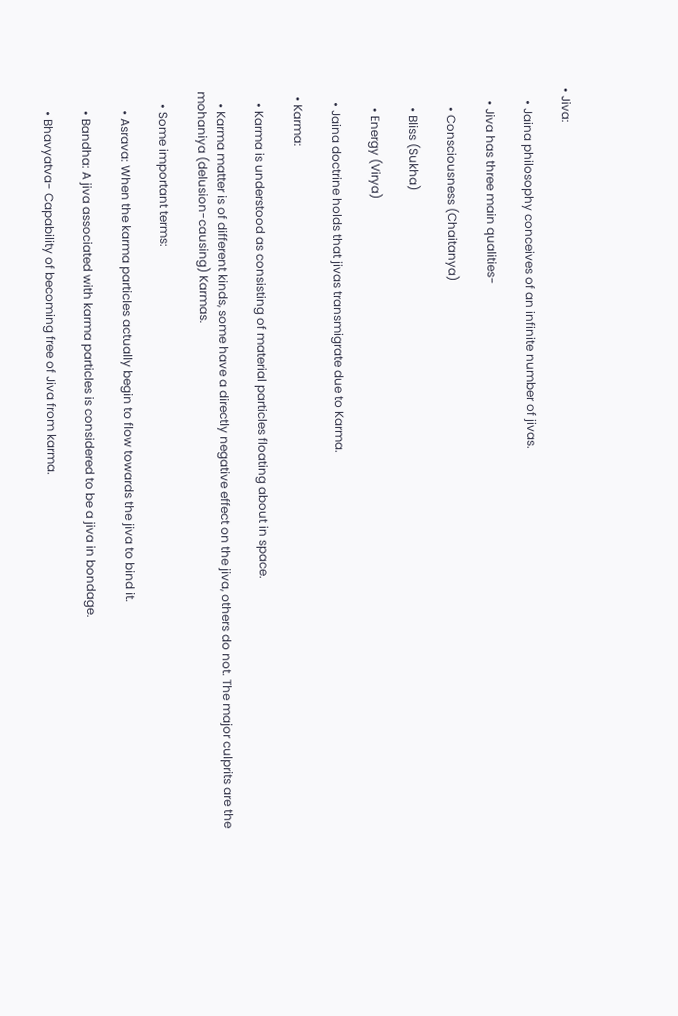• Jiva:

    • Jaina philosophy conceives of an infinite number of jivas.

    • Jiva has three main qualities-

      • Consciousness (Chaitanya)

      • Bliss (Sukha)

      • Energy (Virya)

    • Jaina doctrine holds that jivas transmigrate due to Karma.

  • Karma:

    • Karma is understood as consisting of material particles floating about in space.

    • Karma matter is of different kinds, some have a directly negative effect on the jiva, others do not. The major culprits are the mohaniya (delusion-causing) Karmas.

    • Some important terms:

      • Asrava: When the karma particles actually begin to flow towards the jiva to bind it.

      • Bandha: A jiva associated with karma particles is considered to be a jiva in bondage.

      • Bhavyatva- Capability of becoming free of Jiva from karma.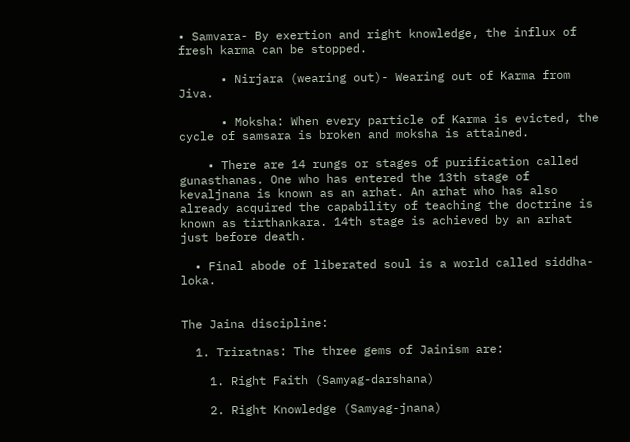• Samvara- By exertion and right knowledge, the influx of fresh karma can be stopped.

      • Nirjara (wearing out)- Wearing out of Karma from Jiva.

      • Moksha: When every particle of Karma is evicted, the cycle of samsara is broken and moksha is attained.

    • There are 14 rungs or stages of purification called gunasthanas. One who has entered the 13th stage of kevaljnana is known as an arhat. An arhat who has also already acquired the capability of teaching the doctrine is known as tirthankara. 14th stage is achieved by an arhat just before death.

  • Final abode of liberated soul is a world called siddha-loka.


The Jaina discipline:

  1. Triratnas: The three gems of Jainism are:

    1. Right Faith (Samyag-darshana)

    2. Right Knowledge (Samyag-jnana)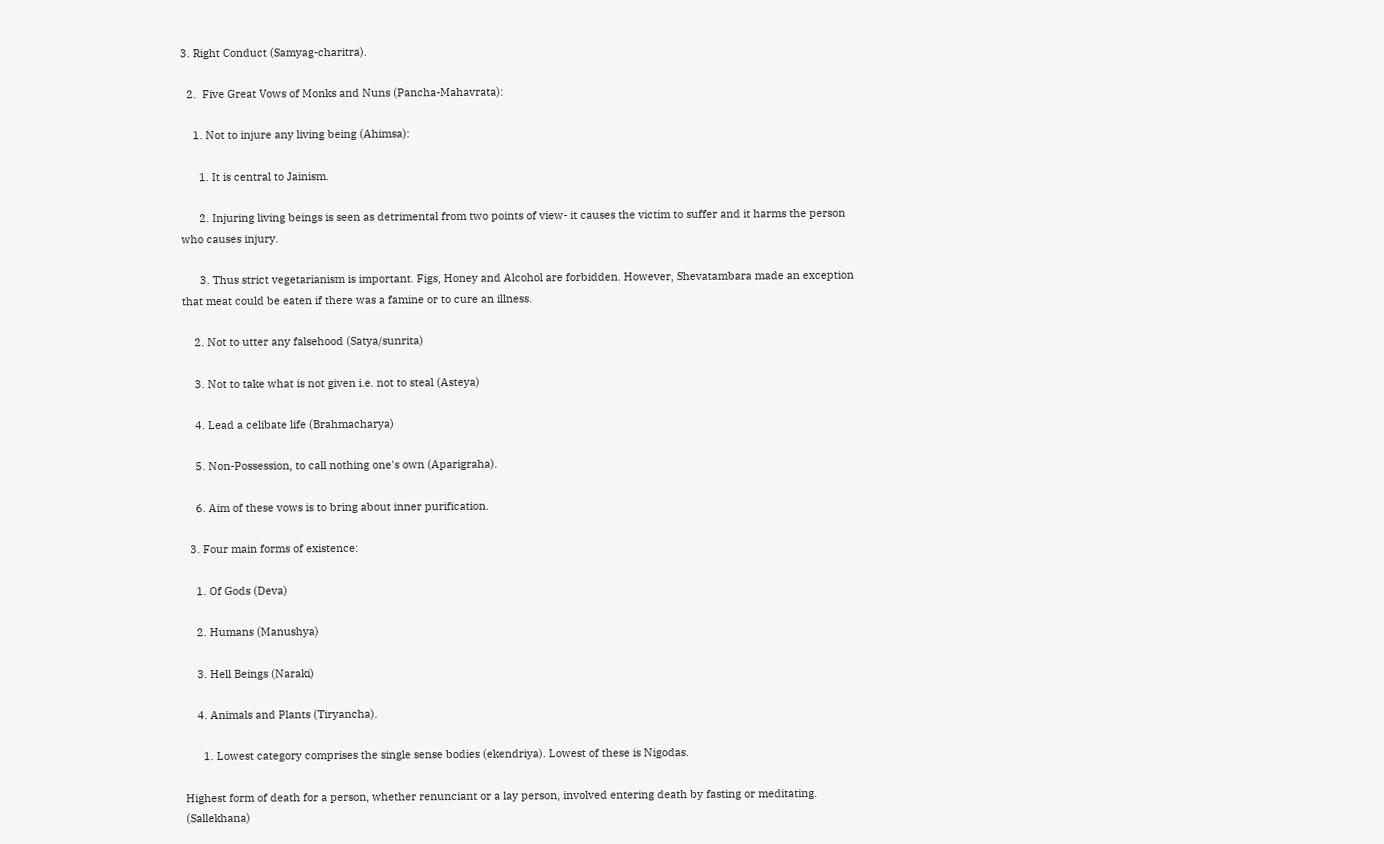3. Right Conduct (Samyag-charitra).

  2.  Five Great Vows of Monks and Nuns (Pancha-Mahavrata):

    1. Not to injure any living being (Ahimsa):

      1. It is central to Jainism.

      2. Injuring living beings is seen as detrimental from two points of view- it causes the victim to suffer and it harms the person who causes injury.

      3. Thus strict vegetarianism is important. Figs, Honey and Alcohol are forbidden. However, Shevatambara made an exception that meat could be eaten if there was a famine or to cure an illness.

    2. Not to utter any falsehood (Satya/sunrita)

    3. Not to take what is not given i.e. not to steal (Asteya)

    4. Lead a celibate life (Brahmacharya)

    5. Non-Possession, to call nothing one's own (Aparigraha).

    6. Aim of these vows is to bring about inner purification.

  3. Four main forms of existence:

    1. Of Gods (Deva)

    2. Humans (Manushya)

    3. Hell Beings (Naraki)

    4. Animals and Plants (Tiryancha).

      1. Lowest category comprises the single sense bodies (ekendriya). Lowest of these is Nigodas.

Highest form of death for a person, whether renunciant or a lay person, involved entering death by fasting or meditating. (Sallekhana)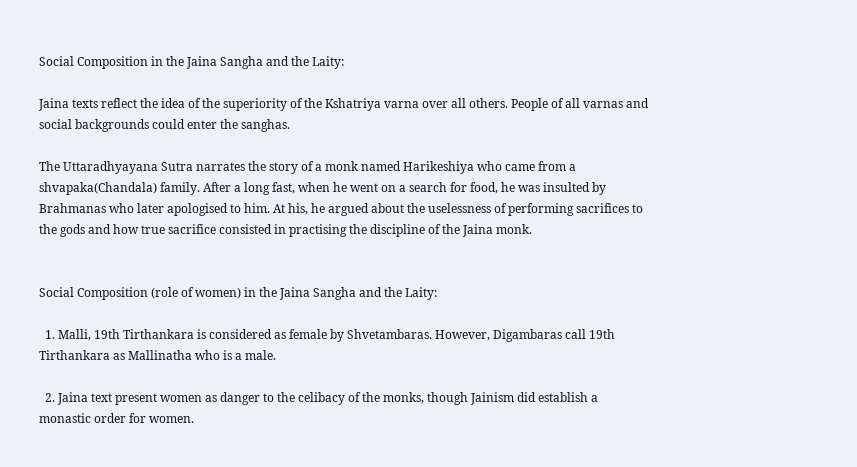Social Composition in the Jaina Sangha and the Laity:

Jaina texts reflect the idea of the superiority of the Kshatriya varna over all others. People of all varnas and social backgrounds could enter the sanghas.

The Uttaradhyayana Sutra narrates the story of a monk named Harikeshiya who came from a shvapaka(Chandala) family. After a long fast, when he went on a search for food, he was insulted by Brahmanas who later apologised to him. At his, he argued about the uselessness of performing sacrifices to the gods and how true sacrifice consisted in practising the discipline of the Jaina monk.


Social Composition (role of women) in the Jaina Sangha and the Laity:

  1. Malli, 19th Tirthankara is considered as female by Shvetambaras. However, Digambaras call 19th Tirthankara as Mallinatha who is a male.

  2. Jaina text present women as danger to the celibacy of the monks, though Jainism did establish a monastic order for women.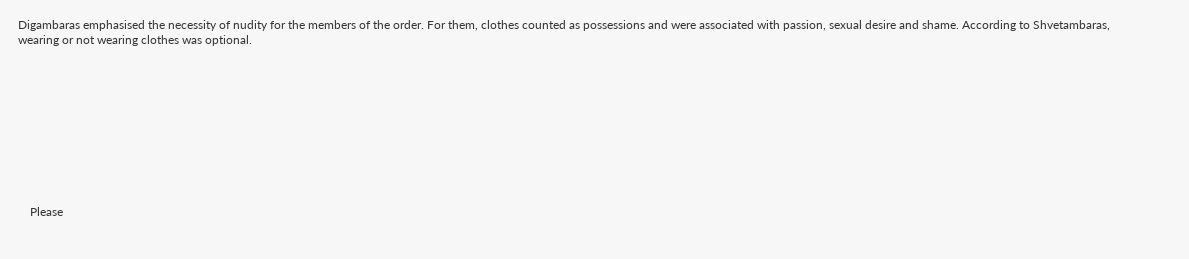Digambaras emphasised the necessity of nudity for the members of the order. For them, clothes counted as possessions and were associated with passion, sexual desire and shame. According to Shvetambaras, wearing or not wearing clothes was optional.










    Please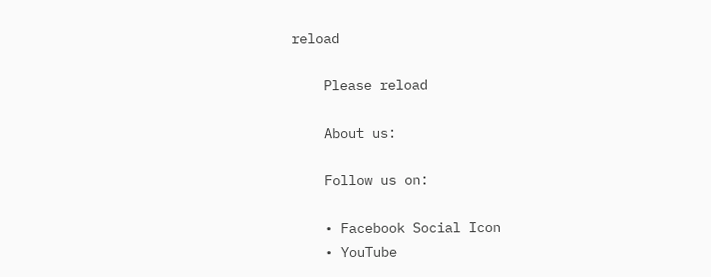reload

    Please reload

    About us:

    Follow us on:

    • Facebook Social Icon
    • YouTube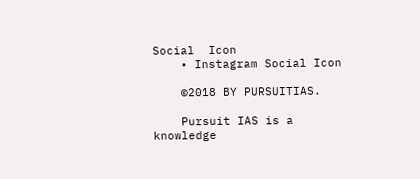Social  Icon
    • Instagram Social Icon

    ©2018 BY PURSUITIAS.

    Pursuit IAS is a knowledge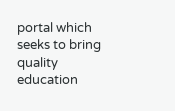portal which seeks to bring quality education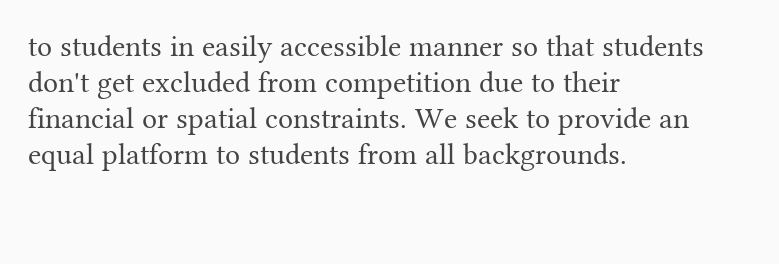to students in easily accessible manner so that students don't get excluded from competition due to their financial or spatial constraints. We seek to provide an equal platform to students from all backgrounds.